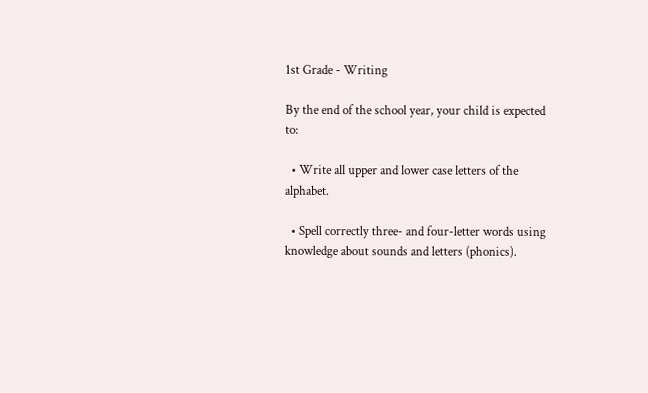1st Grade - Writing

By the end of the school year, your child is expected to:

  • Write all upper and lower case letters of the alphabet.

  • Spell correctly three- and four-letter words using knowledge about sounds and letters (phonics).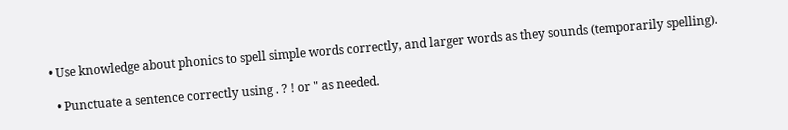• Use knowledge about phonics to spell simple words correctly, and larger words as they sounds (temporarily spelling).

  • Punctuate a sentence correctly using . ? ! or " as needed.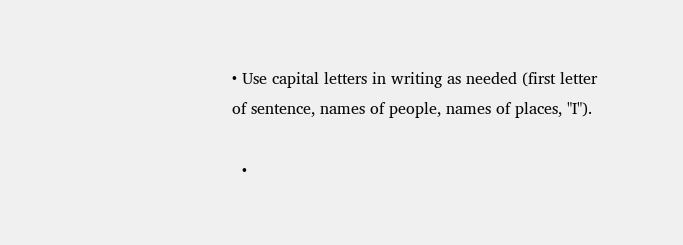• Use capital letters in writing as needed (first letter of sentence, names of people, names of places, "I").

  •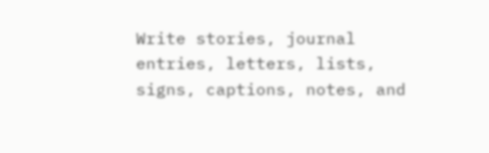Write stories, journal entries, letters, lists, signs, captions, notes, and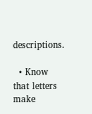descriptions.

  • Know that letters make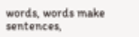words, words make sentences,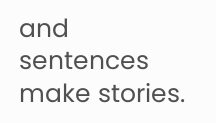and sentences make stories.